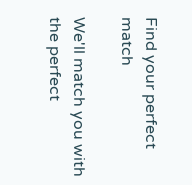Find your perfect match

We'll match you with the perfect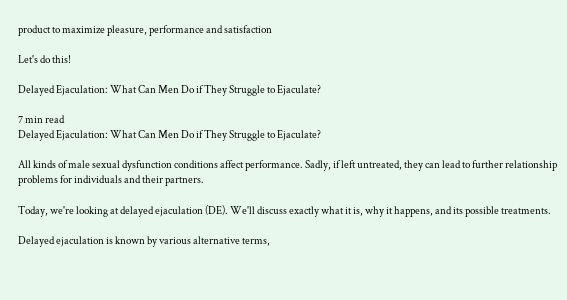product to maximize pleasure, performance and satisfaction

Let's do this!

Delayed Ejaculation: What Can Men Do if They Struggle to Ejaculate?

7 min read
Delayed Ejaculation: What Can Men Do if They Struggle to Ejaculate?

All kinds of male sexual dysfunction conditions affect performance. Sadly, if left untreated, they can lead to further relationship problems for individuals and their partners.

Today, we're looking at delayed ejaculation (DE). We'll discuss exactly what it is, why it happens, and its possible treatments.

Delayed ejaculation is known by various alternative terms,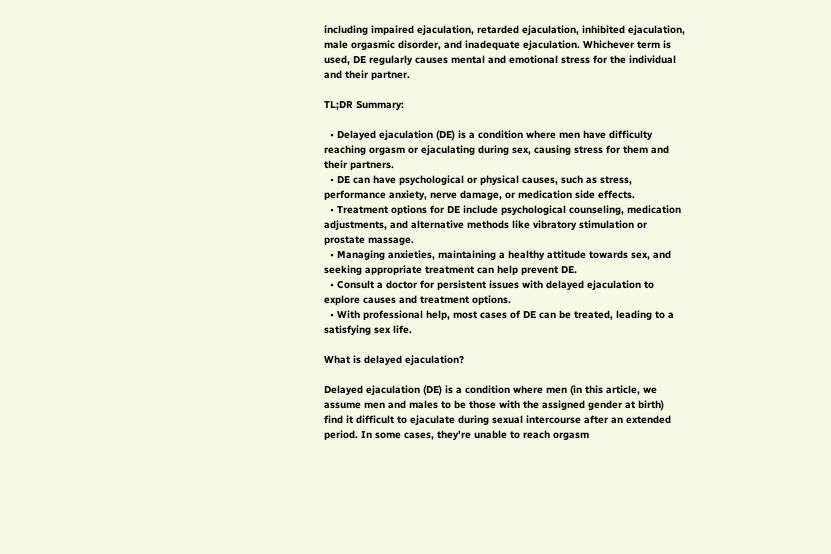including impaired ejaculation, retarded ejaculation, inhibited ejaculation, male orgasmic disorder, and inadequate ejaculation. Whichever term is used, DE regularly causes mental and emotional stress for the individual and their partner.

TL;DR Summary:

  • Delayed ejaculation (DE) is a condition where men have difficulty reaching orgasm or ejaculating during sex, causing stress for them and their partners.
  • DE can have psychological or physical causes, such as stress, performance anxiety, nerve damage, or medication side effects.
  • Treatment options for DE include psychological counseling, medication adjustments, and alternative methods like vibratory stimulation or prostate massage.
  • Managing anxieties, maintaining a healthy attitude towards sex, and seeking appropriate treatment can help prevent DE.
  • Consult a doctor for persistent issues with delayed ejaculation to explore causes and treatment options.
  • With professional help, most cases of DE can be treated, leading to a satisfying sex life.

What is delayed ejaculation?

Delayed ejaculation (DE) is a condition where men (in this article, we assume men and males to be those with the assigned gender at birth) find it difficult to ejaculate during sexual intercourse after an extended period. In some cases, they're unable to reach orgasm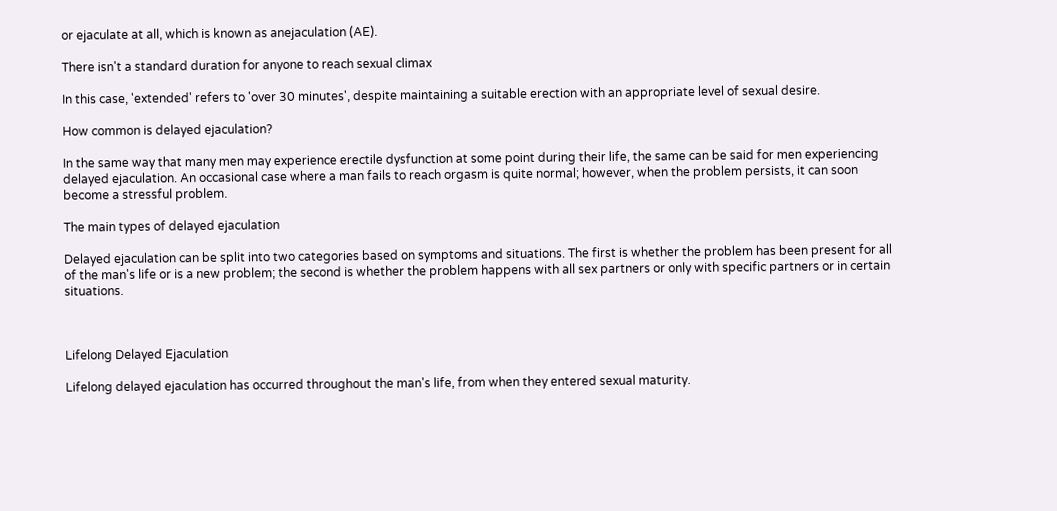or ejaculate at all, which is known as anejaculation (AE).

There isn't a standard duration for anyone to reach sexual climax

In this case, 'extended' refers to 'over 30 minutes', despite maintaining a suitable erection with an appropriate level of sexual desire.

How common is delayed ejaculation?

In the same way that many men may experience erectile dysfunction at some point during their life, the same can be said for men experiencing delayed ejaculation. An occasional case where a man fails to reach orgasm is quite normal; however, when the problem persists, it can soon become a stressful problem.

The main types of delayed ejaculation

Delayed ejaculation can be split into two categories based on symptoms and situations. The first is whether the problem has been present for all of the man's life or is a new problem; the second is whether the problem happens with all sex partners or only with specific partners or in certain situations.



Lifelong Delayed Ejaculation

Lifelong delayed ejaculation has occurred throughout the man's life, from when they entered sexual maturity.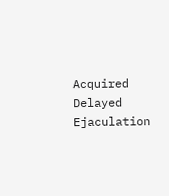Acquired Delayed Ejaculation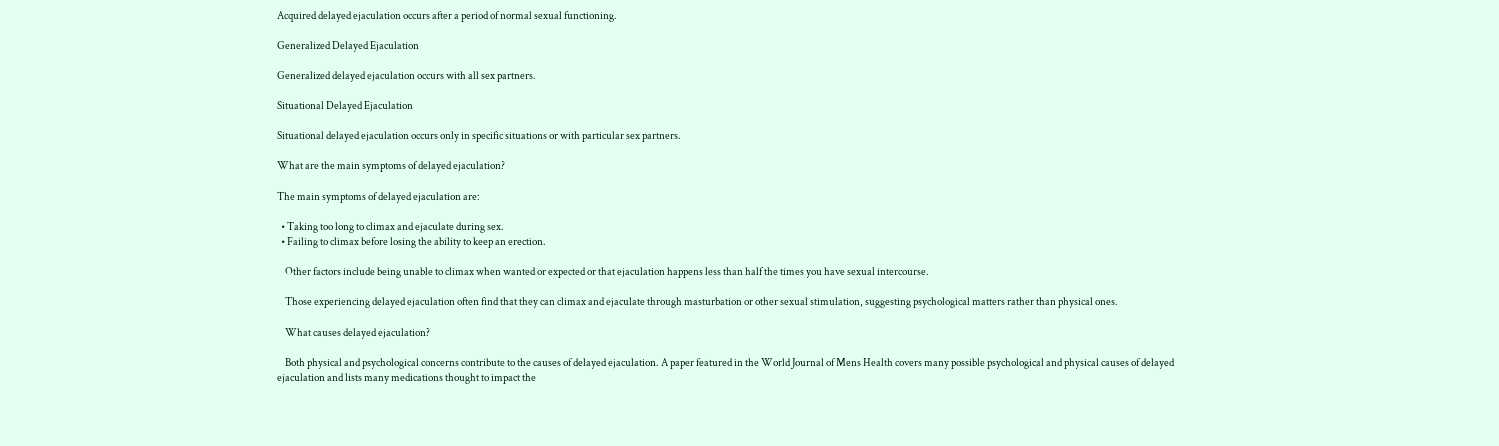Acquired delayed ejaculation occurs after a period of normal sexual functioning.

Generalized Delayed Ejaculation

Generalized delayed ejaculation occurs with all sex partners.

Situational Delayed Ejaculation

Situational delayed ejaculation occurs only in specific situations or with particular sex partners.

What are the main symptoms of delayed ejaculation?

The main symptoms of delayed ejaculation are:

  • Taking too long to climax and ejaculate during sex.
  • Failing to climax before losing the ability to keep an erection.

    Other factors include being unable to climax when wanted or expected or that ejaculation happens less than half the times you have sexual intercourse.

    Those experiencing delayed ejaculation often find that they can climax and ejaculate through masturbation or other sexual stimulation, suggesting psychological matters rather than physical ones.

    What causes delayed ejaculation?

    Both physical and psychological concerns contribute to the causes of delayed ejaculation. A paper featured in the World Journal of Mens Health covers many possible psychological and physical causes of delayed ejaculation and lists many medications thought to impact the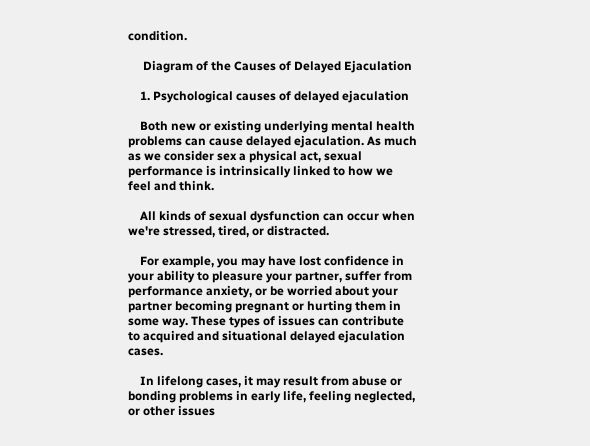condition.

     Diagram of the Causes of Delayed Ejaculation

    1. Psychological causes of delayed ejaculation

    Both new or existing underlying mental health problems can cause delayed ejaculation. As much as we consider sex a physical act, sexual performance is intrinsically linked to how we feel and think.

    All kinds of sexual dysfunction can occur when we're stressed, tired, or distracted.

    For example, you may have lost confidence in your ability to pleasure your partner, suffer from performance anxiety, or be worried about your partner becoming pregnant or hurting them in some way. These types of issues can contribute to acquired and situational delayed ejaculation cases.

    In lifelong cases, it may result from abuse or bonding problems in early life, feeling neglected, or other issues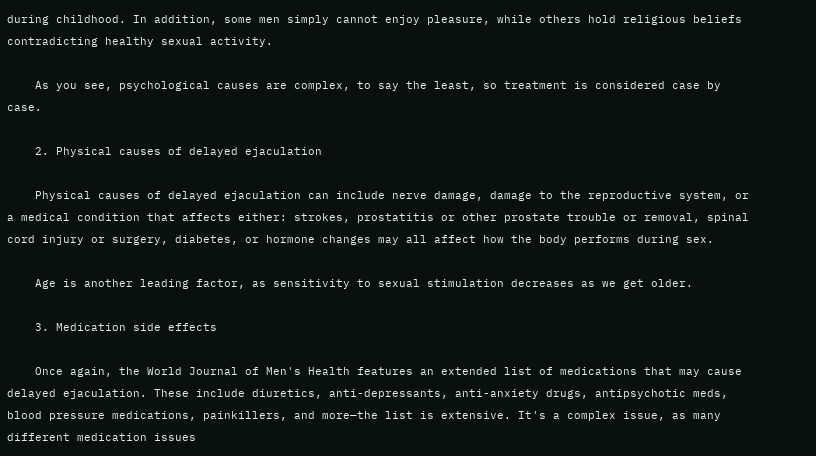during childhood. In addition, some men simply cannot enjoy pleasure, while others hold religious beliefs contradicting healthy sexual activity.

    As you see, psychological causes are complex, to say the least, so treatment is considered case by case.

    2. Physical causes of delayed ejaculation

    Physical causes of delayed ejaculation can include nerve damage, damage to the reproductive system, or a medical condition that affects either: strokes, prostatitis or other prostate trouble or removal, spinal cord injury or surgery, diabetes, or hormone changes may all affect how the body performs during sex.

    Age is another leading factor, as sensitivity to sexual stimulation decreases as we get older.

    3. Medication side effects

    Once again, the World Journal of Men's Health features an extended list of medications that may cause delayed ejaculation. These include diuretics, anti-depressants, anti-anxiety drugs, antipsychotic meds, blood pressure medications, painkillers, and more—the list is extensive. It's a complex issue, as many different medication issues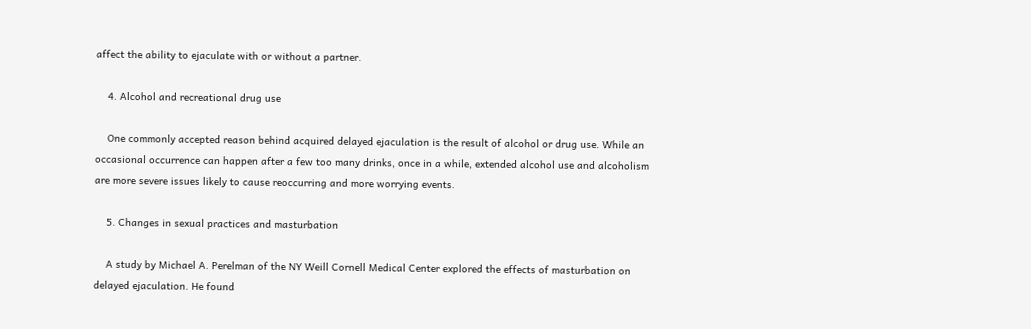affect the ability to ejaculate with or without a partner.

    4. Alcohol and recreational drug use

    One commonly accepted reason behind acquired delayed ejaculation is the result of alcohol or drug use. While an occasional occurrence can happen after a few too many drinks, once in a while, extended alcohol use and alcoholism are more severe issues likely to cause reoccurring and more worrying events.

    5. Changes in sexual practices and masturbation

    A study by Michael A. Perelman of the NY Weill Cornell Medical Center explored the effects of masturbation on delayed ejaculation. He found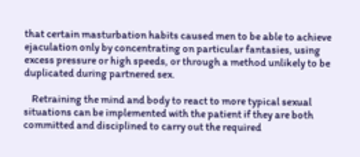that certain masturbation habits caused men to be able to achieve ejaculation only by concentrating on particular fantasies, using excess pressure or high speeds, or through a method unlikely to be duplicated during partnered sex.

    Retraining the mind and body to react to more typical sexual situations can be implemented with the patient if they are both committed and disciplined to carry out the required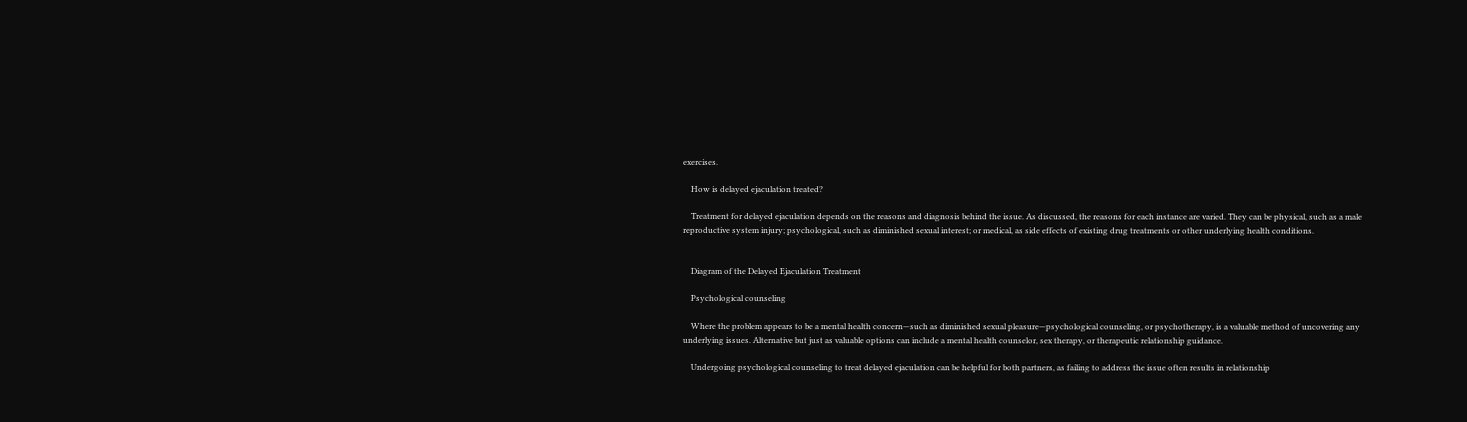exercises.

    How is delayed ejaculation treated?

    Treatment for delayed ejaculation depends on the reasons and diagnosis behind the issue. As discussed, the reasons for each instance are varied. They can be physical, such as a male reproductive system injury; psychological, such as diminished sexual interest; or medical, as side effects of existing drug treatments or other underlying health conditions.


    Diagram of the Delayed Ejaculation Treatment

    Psychological counseling

    Where the problem appears to be a mental health concern—such as diminished sexual pleasure—psychological counseling, or psychotherapy, is a valuable method of uncovering any underlying issues. Alternative but just as valuable options can include a mental health counselor, sex therapy, or therapeutic relationship guidance.

    Undergoing psychological counseling to treat delayed ejaculation can be helpful for both partners, as failing to address the issue often results in relationship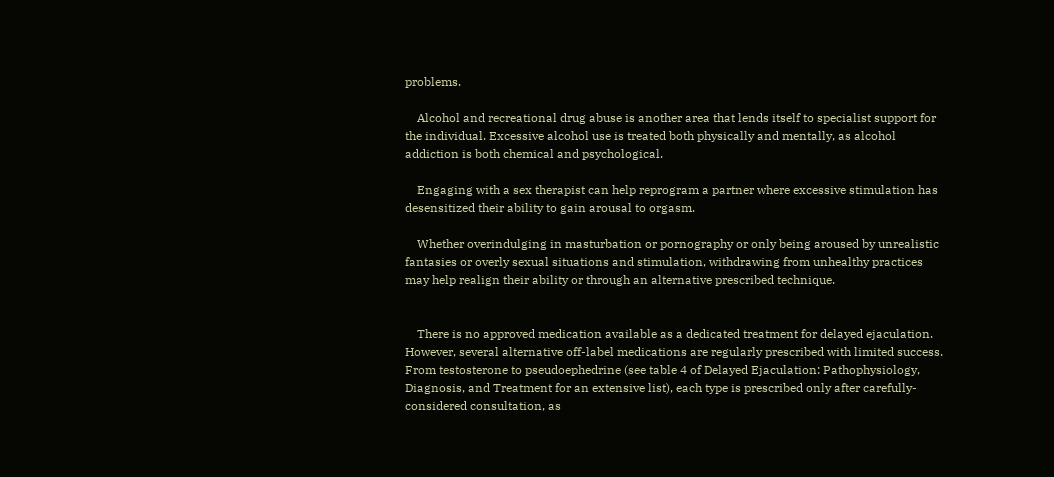problems.

    Alcohol and recreational drug abuse is another area that lends itself to specialist support for the individual. Excessive alcohol use is treated both physically and mentally, as alcohol addiction is both chemical and psychological.

    Engaging with a sex therapist can help reprogram a partner where excessive stimulation has desensitized their ability to gain arousal to orgasm.

    Whether overindulging in masturbation or pornography or only being aroused by unrealistic fantasies or overly sexual situations and stimulation, withdrawing from unhealthy practices may help realign their ability or through an alternative prescribed technique.


    There is no approved medication available as a dedicated treatment for delayed ejaculation. However, several alternative off-label medications are regularly prescribed with limited success. From testosterone to pseudoephedrine (see table 4 of Delayed Ejaculation: Pathophysiology, Diagnosis, and Treatment for an extensive list), each type is prescribed only after carefully-considered consultation, as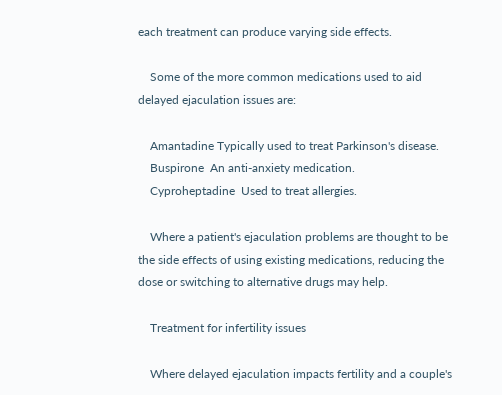each treatment can produce varying side effects.

    Some of the more common medications used to aid delayed ejaculation issues are:

    Amantadine Typically used to treat Parkinson's disease.
    Buspirone  An anti-anxiety medication.
    Cyproheptadine  Used to treat allergies.

    Where a patient's ejaculation problems are thought to be the side effects of using existing medications, reducing the dose or switching to alternative drugs may help.

    Treatment for infertility issues

    Where delayed ejaculation impacts fertility and a couple's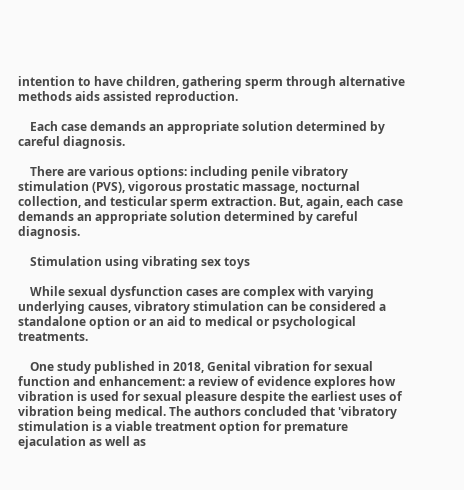intention to have children, gathering sperm through alternative methods aids assisted reproduction.

    Each case demands an appropriate solution determined by careful diagnosis.

    There are various options: including penile vibratory stimulation (PVS), vigorous prostatic massage, nocturnal collection, and testicular sperm extraction. But, again, each case demands an appropriate solution determined by careful diagnosis.

    Stimulation using vibrating sex toys

    While sexual dysfunction cases are complex with varying underlying causes, vibratory stimulation can be considered a standalone option or an aid to medical or psychological treatments.

    One study published in 2018, Genital vibration for sexual function and enhancement: a review of evidence explores how vibration is used for sexual pleasure despite the earliest uses of vibration being medical. The authors concluded that 'vibratory stimulation is a viable treatment option for premature ejaculation as well as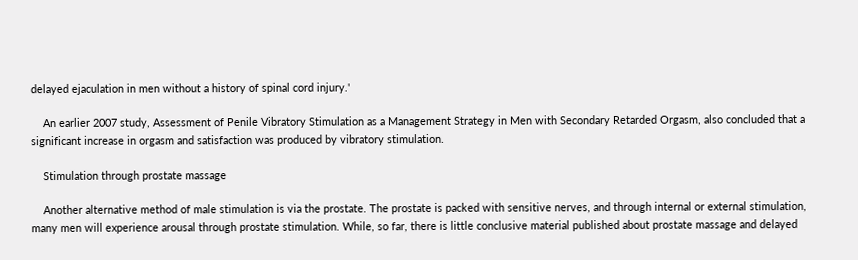delayed ejaculation in men without a history of spinal cord injury.'

    An earlier 2007 study, Assessment of Penile Vibratory Stimulation as a Management Strategy in Men with Secondary Retarded Orgasm, also concluded that a significant increase in orgasm and satisfaction was produced by vibratory stimulation.

    Stimulation through prostate massage

    Another alternative method of male stimulation is via the prostate. The prostate is packed with sensitive nerves, and through internal or external stimulation, many men will experience arousal through prostate stimulation. While, so far, there is little conclusive material published about prostate massage and delayed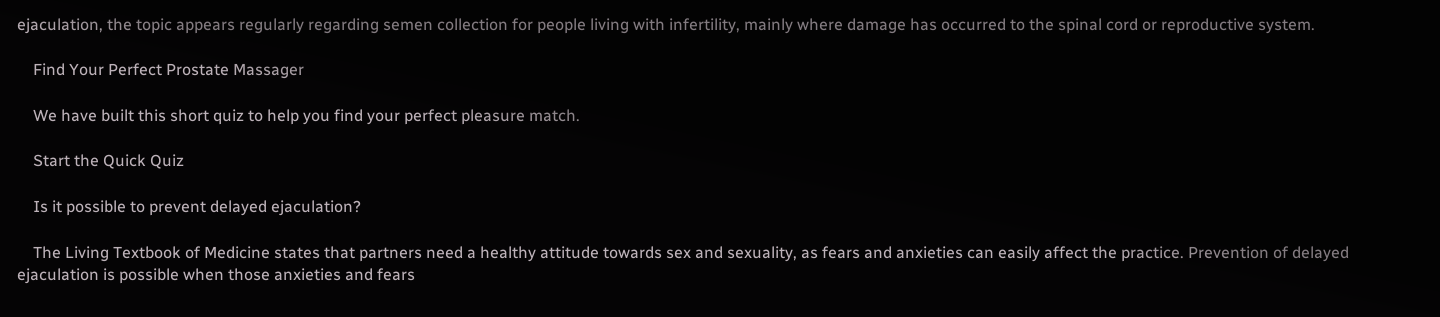ejaculation, the topic appears regularly regarding semen collection for people living with infertility, mainly where damage has occurred to the spinal cord or reproductive system.

    Find Your Perfect Prostate Massager

    We have built this short quiz to help you find your perfect pleasure match.

    Start the Quick Quiz

    Is it possible to prevent delayed ejaculation?

    The Living Textbook of Medicine states that partners need a healthy attitude towards sex and sexuality, as fears and anxieties can easily affect the practice. Prevention of delayed ejaculation is possible when those anxieties and fears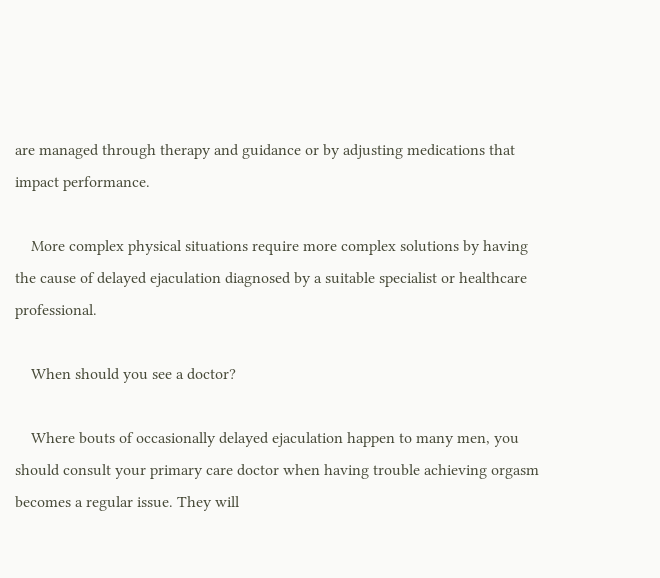are managed through therapy and guidance or by adjusting medications that impact performance.

    More complex physical situations require more complex solutions by having the cause of delayed ejaculation diagnosed by a suitable specialist or healthcare professional.

    When should you see a doctor?

    Where bouts of occasionally delayed ejaculation happen to many men, you should consult your primary care doctor when having trouble achieving orgasm becomes a regular issue. They will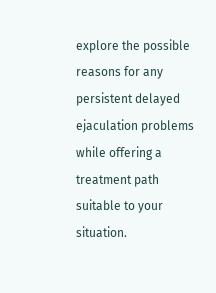explore the possible reasons for any persistent delayed ejaculation problems while offering a treatment path suitable to your situation.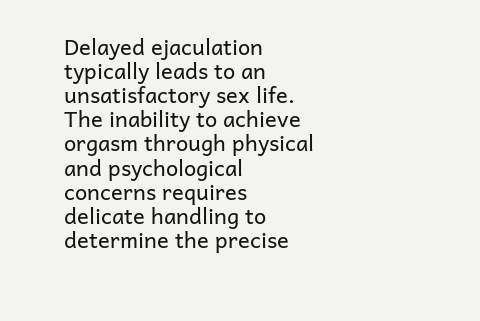Delayed ejaculation typically leads to an unsatisfactory sex life. The inability to achieve orgasm through physical and psychological concerns requires delicate handling to determine the precise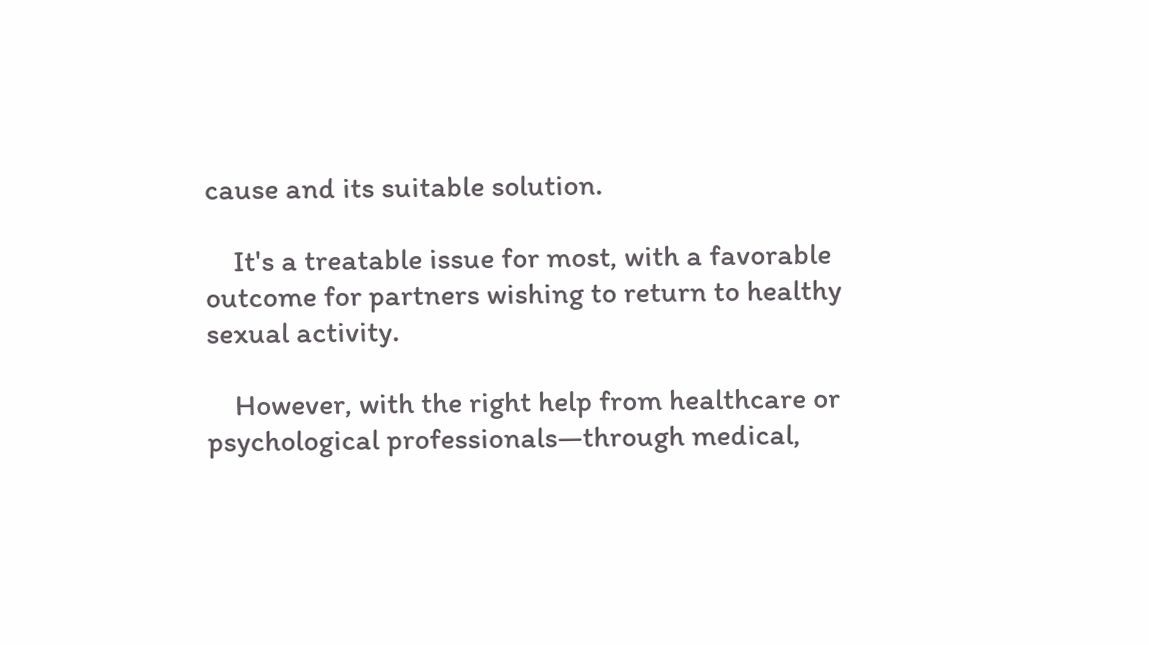cause and its suitable solution.

    It's a treatable issue for most, with a favorable outcome for partners wishing to return to healthy sexual activity.

    However, with the right help from healthcare or psychological professionals—through medical,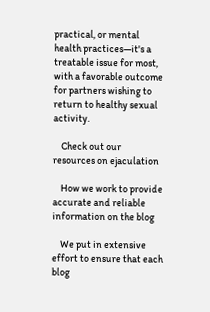practical, or mental health practices—it's a treatable issue for most, with a favorable outcome for partners wishing to return to healthy sexual activity.

    Check out our resources on ejaculation

    How we work to provide accurate and reliable information on the blog

    We put in extensive effort to ensure that each blog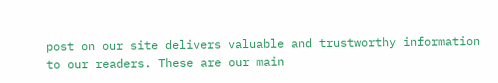post on our site delivers valuable and trustworthy information to our readers. These are our main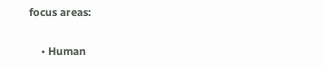focus areas:

    • Human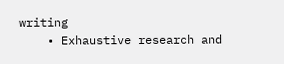writing
    • Exhaustive research and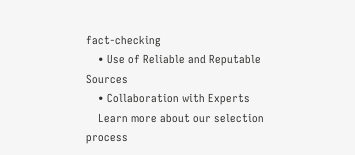fact-checking
    • Use of Reliable and Reputable Sources
    • Collaboration with Experts
    Learn more about our selection process